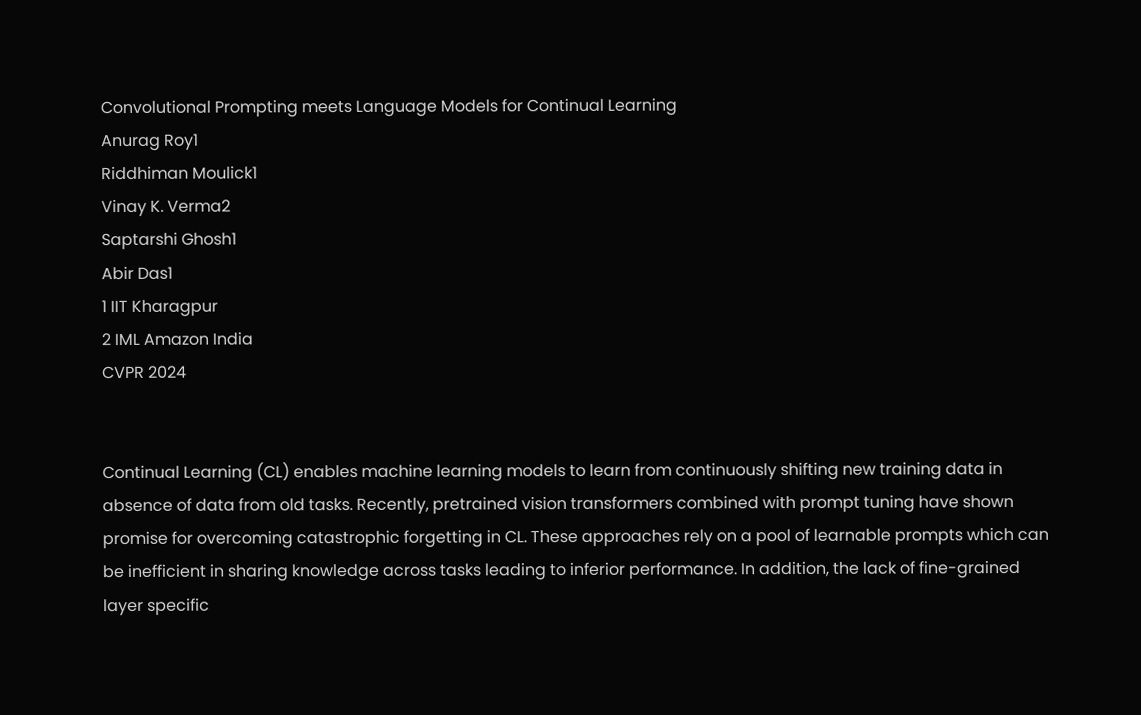Convolutional Prompting meets Language Models for Continual Learning
Anurag Roy1
Riddhiman Moulick1
Vinay K. Verma2
Saptarshi Ghosh1
Abir Das1
1 IIT Kharagpur
2 IML Amazon India
CVPR 2024


Continual Learning (CL) enables machine learning models to learn from continuously shifting new training data in absence of data from old tasks. Recently, pretrained vision transformers combined with prompt tuning have shown promise for overcoming catastrophic forgetting in CL. These approaches rely on a pool of learnable prompts which can be inefficient in sharing knowledge across tasks leading to inferior performance. In addition, the lack of fine-grained layer specific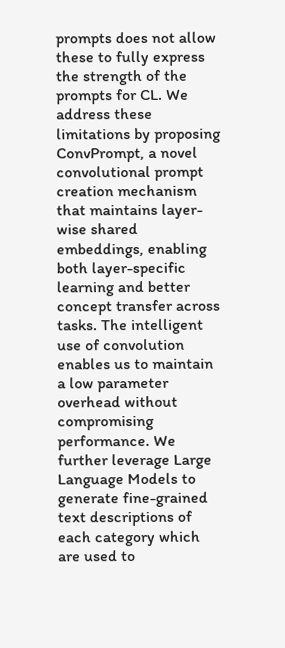prompts does not allow these to fully express the strength of the prompts for CL. We address these limitations by proposing ConvPrompt, a novel convolutional prompt creation mechanism that maintains layer-wise shared embeddings, enabling both layer-specific learning and better concept transfer across tasks. The intelligent use of convolution enables us to maintain a low parameter overhead without compromising performance. We further leverage Large Language Models to generate fine-grained text descriptions of each category which are used to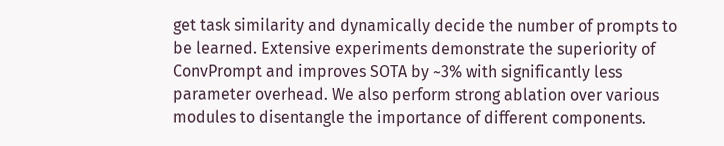get task similarity and dynamically decide the number of prompts to be learned. Extensive experiments demonstrate the superiority of ConvPrompt and improves SOTA by ~3% with significantly less parameter overhead. We also perform strong ablation over various modules to disentangle the importance of different components.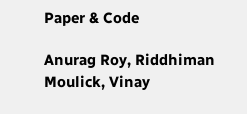Paper & Code

Anurag Roy, Riddhiman Moulick, Vinay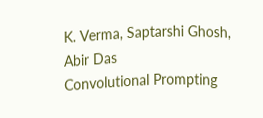K. Verma, Saptarshi Ghosh, Abir Das
Convolutional Prompting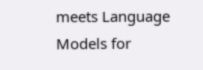meets Language Models for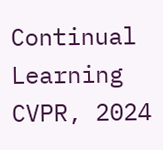Continual Learning
CVPR, 2024